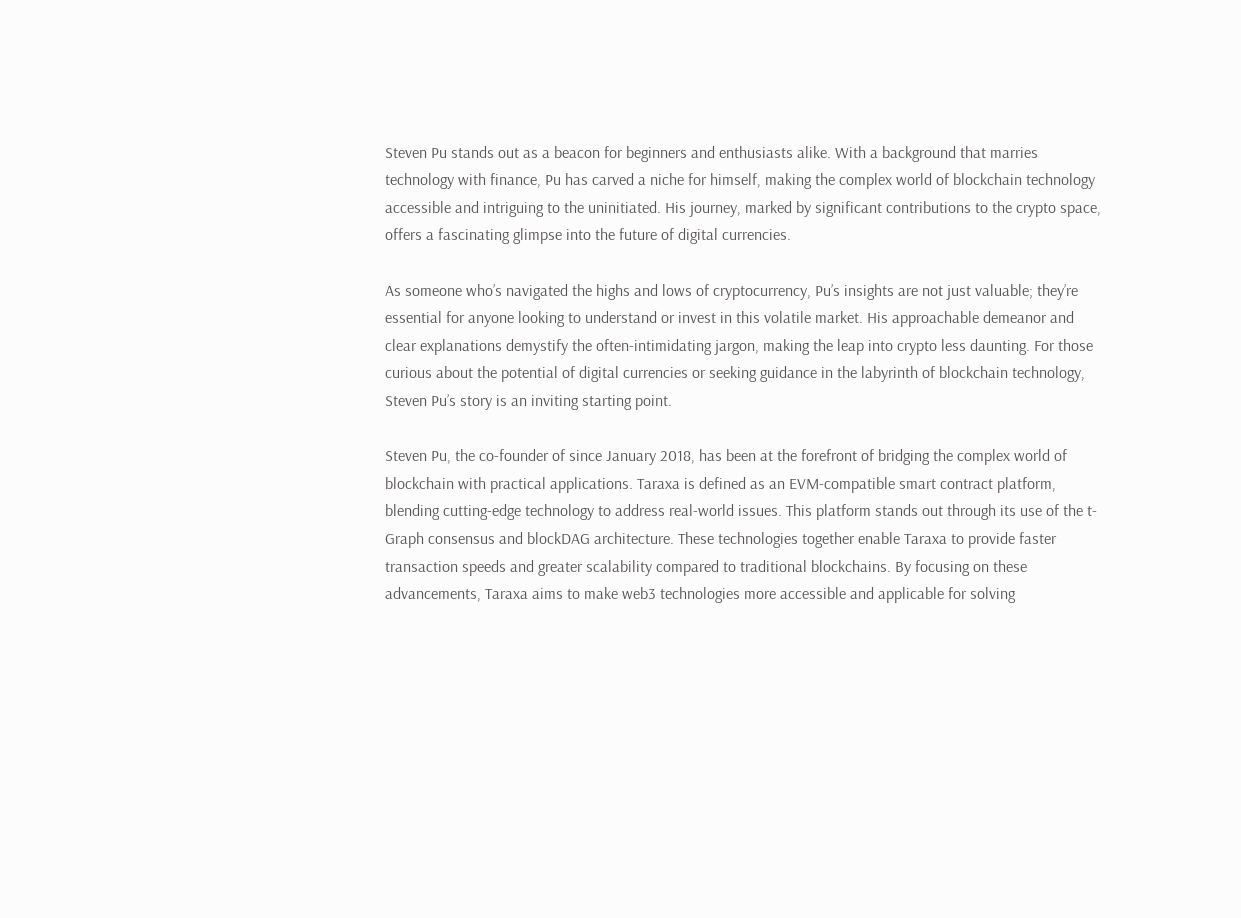Steven Pu stands out as a beacon for beginners and enthusiasts alike. With a background that marries technology with finance, Pu has carved a niche for himself, making the complex world of blockchain technology accessible and intriguing to the uninitiated. His journey, marked by significant contributions to the crypto space, offers a fascinating glimpse into the future of digital currencies.

As someone who’s navigated the highs and lows of cryptocurrency, Pu’s insights are not just valuable; they’re essential for anyone looking to understand or invest in this volatile market. His approachable demeanor and clear explanations demystify the often-intimidating jargon, making the leap into crypto less daunting. For those curious about the potential of digital currencies or seeking guidance in the labyrinth of blockchain technology, Steven Pu’s story is an inviting starting point.

Steven Pu, the co-founder of since January 2018, has been at the forefront of bridging the complex world of blockchain with practical applications. Taraxa is defined as an EVM-compatible smart contract platform, blending cutting-edge technology to address real-world issues. This platform stands out through its use of the t-Graph consensus and blockDAG architecture. These technologies together enable Taraxa to provide faster transaction speeds and greater scalability compared to traditional blockchains. By focusing on these advancements, Taraxa aims to make web3 technologies more accessible and applicable for solving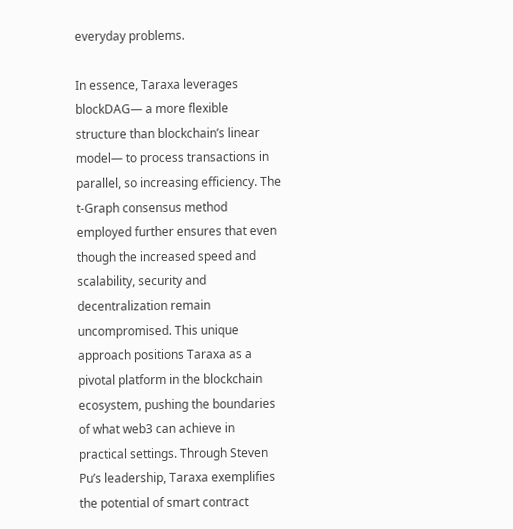everyday problems.

In essence, Taraxa leverages blockDAG— a more flexible structure than blockchain’s linear model— to process transactions in parallel, so increasing efficiency. The t-Graph consensus method employed further ensures that even though the increased speed and scalability, security and decentralization remain uncompromised. This unique approach positions Taraxa as a pivotal platform in the blockchain ecosystem, pushing the boundaries of what web3 can achieve in practical settings. Through Steven Pu’s leadership, Taraxa exemplifies the potential of smart contract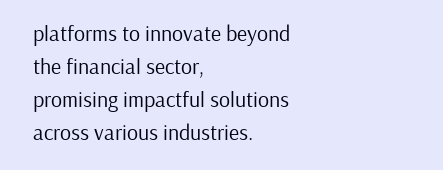platforms to innovate beyond the financial sector, promising impactful solutions across various industries.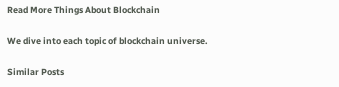Read More Things About Blockchain

We dive into each topic of blockchain universe.

Similar Posts